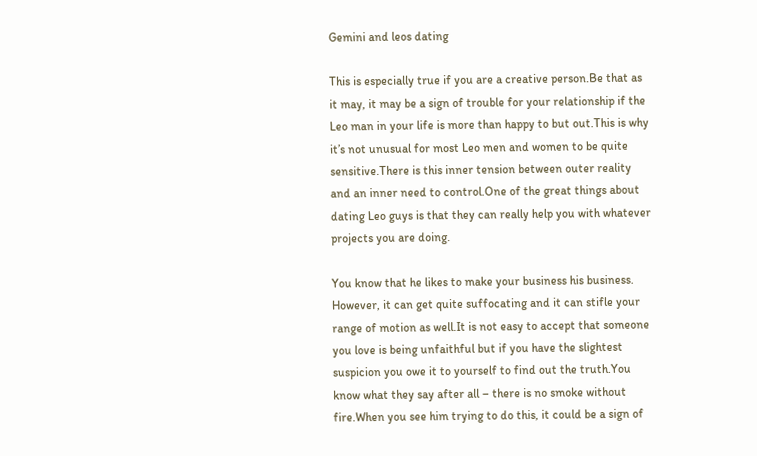Gemini and leos dating

This is especially true if you are a creative person.Be that as it may, it may be a sign of trouble for your relationship if the Leo man in your life is more than happy to but out.This is why it’s not unusual for most Leo men and women to be quite sensitive.There is this inner tension between outer reality and an inner need to control.One of the great things about dating Leo guys is that they can really help you with whatever projects you are doing.

You know that he likes to make your business his business. However, it can get quite suffocating and it can stifle your range of motion as well.It is not easy to accept that someone you love is being unfaithful but if you have the slightest suspicion you owe it to yourself to find out the truth.You know what they say after all – there is no smoke without fire.When you see him trying to do this, it could be a sign of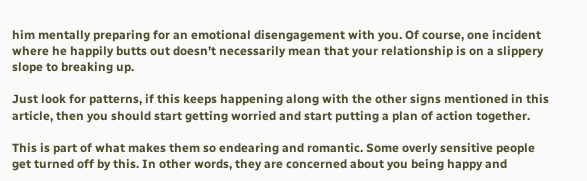him mentally preparing for an emotional disengagement with you. Of course, one incident where he happily butts out doesn’t necessarily mean that your relationship is on a slippery slope to breaking up.

Just look for patterns, if this keeps happening along with the other signs mentioned in this article, then you should start getting worried and start putting a plan of action together.

This is part of what makes them so endearing and romantic. Some overly sensitive people get turned off by this. In other words, they are concerned about you being happy and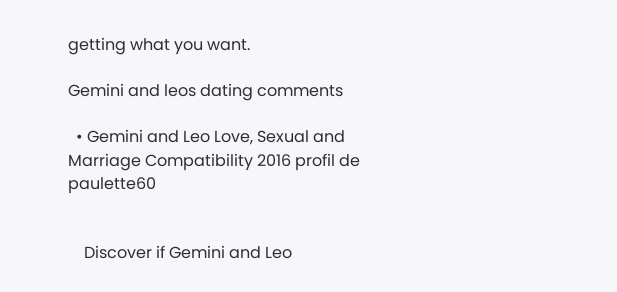getting what you want.

Gemini and leos dating comments

  • Gemini and Leo Love, Sexual and Marriage Compatibility 2016 profil de paulette60


    Discover if Gemini and Leo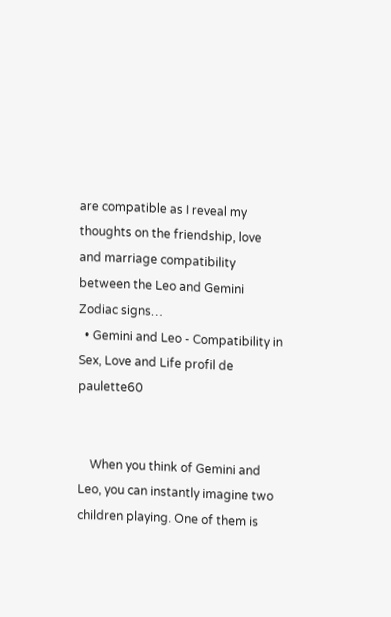are compatible as I reveal my thoughts on the friendship, love and marriage compatibility between the Leo and Gemini Zodiac signs…
  • Gemini and Leo - Compatibility in Sex, Love and Life profil de paulette60


    When you think of Gemini and Leo, you can instantly imagine two children playing. One of them is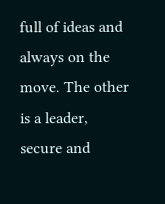full of ideas and always on the move. The other is a leader, secure and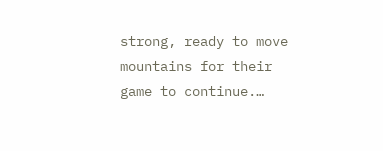strong, ready to move mountains for their game to continue.…